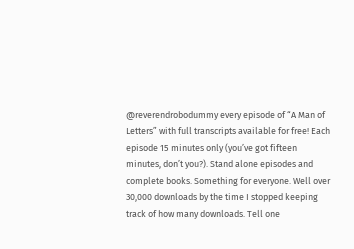@reverendrobodummy every episode of “A Man of Letters” with full transcripts available for free! Each episode 15 minutes only (you’ve got fifteen minutes, don’t you?). Stand alone episodes and complete books. Something for everyone. Well over 30,000 downloads by the time I stopped keeping track of how many downloads. Tell one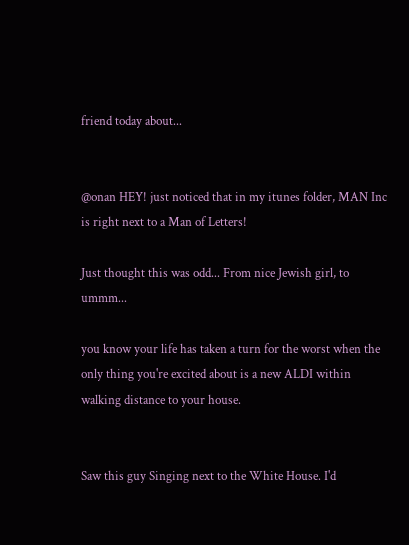friend today about...


@onan HEY! just noticed that in my itunes folder, MAN Inc is right next to a Man of Letters!

Just thought this was odd... From nice Jewish girl, to ummm...

you know your life has taken a turn for the worst when the only thing you're excited about is a new ALDI within walking distance to your house.


Saw this guy Singing next to the White House. I'd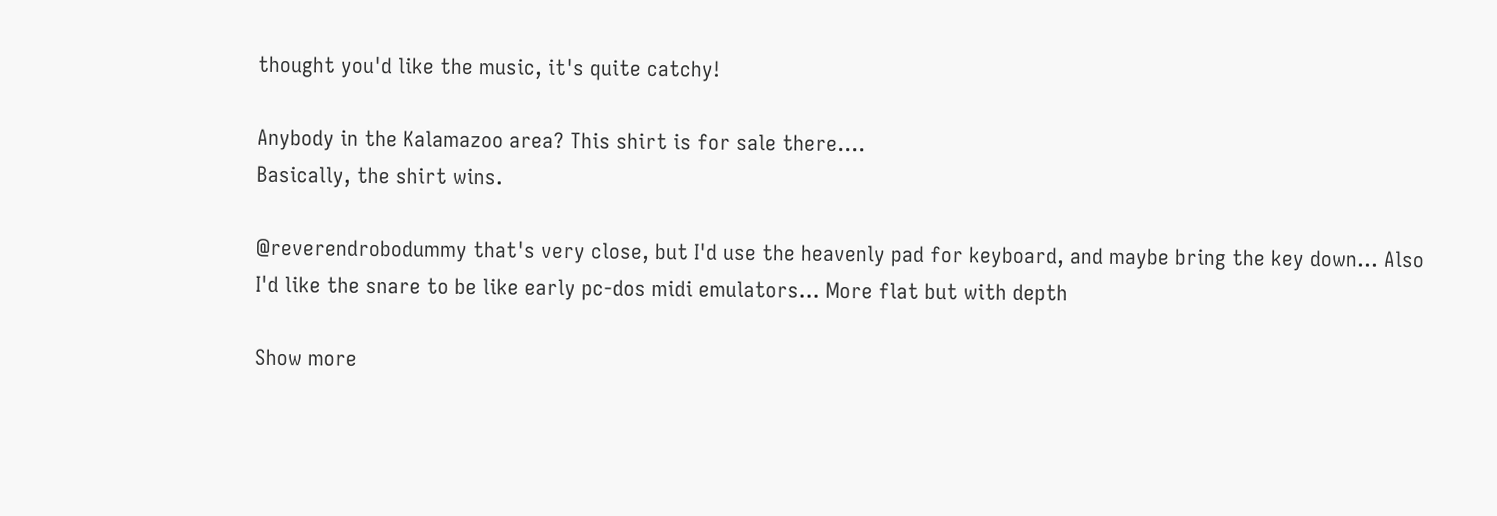thought you'd like the music, it's quite catchy!

Anybody in the Kalamazoo area? This shirt is for sale there....
Basically, the shirt wins.

@reverendrobodummy that's very close, but I'd use the heavenly pad for keyboard, and maybe bring the key down... Also I'd like the snare to be like early pc-dos midi emulators... More flat but with depth

Show more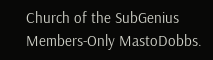Church of the SubGenius Members-Only MastoDobbs.